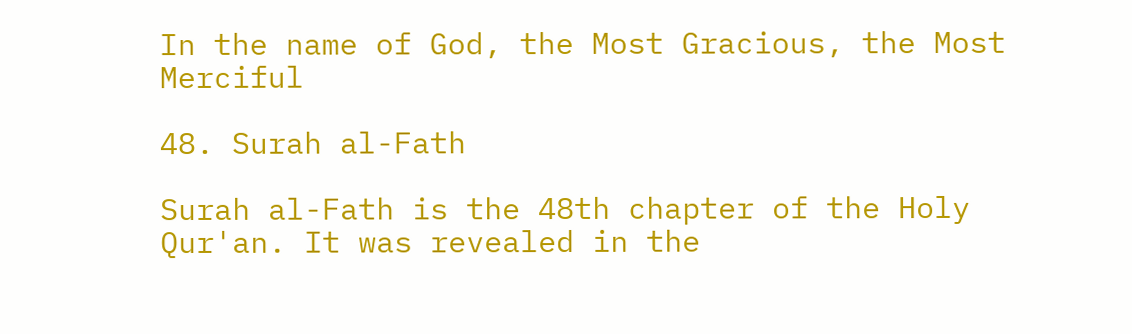In the name of God, the Most Gracious, the Most Merciful

48. Surah al-Fath

Surah al-Fath is the 48th chapter of the Holy Qur'an. It was revealed in the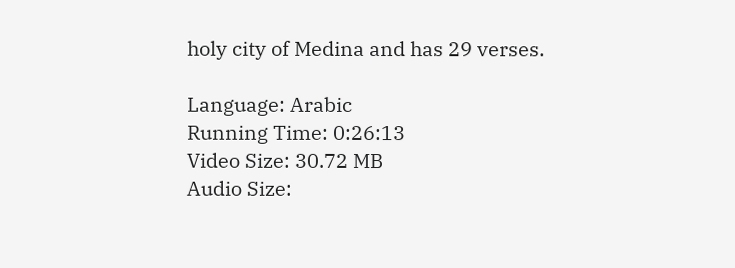holy city of Medina and has 29 verses.

Language: Arabic
Running Time: 0:26:13
Video Size: 30.72 MB
Audio Size: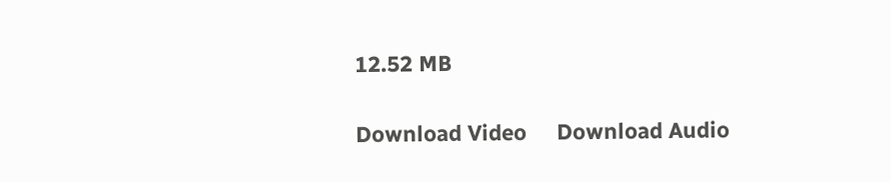12.52 MB

Download Video     Download Audio